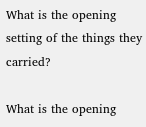What is the opening setting of the things they carried?

What is the opening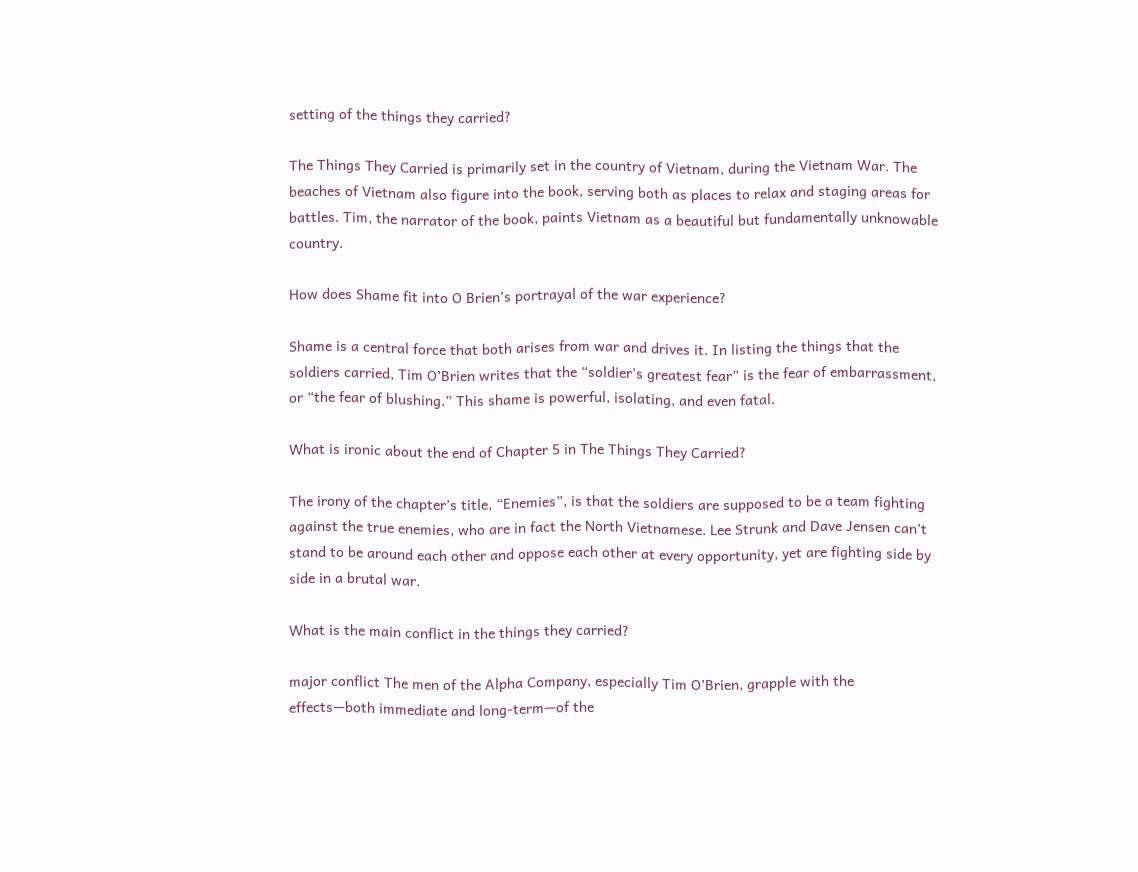setting of the things they carried?

The Things They Carried is primarily set in the country of Vietnam, during the Vietnam War. The beaches of Vietnam also figure into the book, serving both as places to relax and staging areas for battles. Tim, the narrator of the book, paints Vietnam as a beautiful but fundamentally unknowable country.

How does Shame fit into O Brien’s portrayal of the war experience?

Shame is a central force that both arises from war and drives it. In listing the things that the soldiers carried, Tim O’Brien writes that the “soldier’s greatest fear” is the fear of embarrassment, or “the fear of blushing.” This shame is powerful, isolating, and even fatal.

What is ironic about the end of Chapter 5 in The Things They Carried?

The irony of the chapter’s title, “Enemies”, is that the soldiers are supposed to be a team fighting against the true enemies, who are in fact the North Vietnamese. Lee Strunk and Dave Jensen can’t stand to be around each other and oppose each other at every opportunity, yet are fighting side by side in a brutal war.

What is the main conflict in the things they carried?

major conflict The men of the Alpha Company, especially Tim O’Brien, grapple with the effects—both immediate and long-term—of the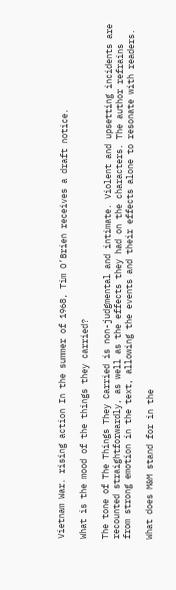Vietnam War. rising action In the summer of 1968, Tim O’Brien receives a draft notice.

What is the mood of the things they carried?

The tone of The Things They Carried is non-judgmental and intimate. Violent and upsetting incidents are recounted straightforwardly, as well as the effects they had on the characters. The author refrains from strong emotion in the text, allowing the events and their effects alone to resonate with readers.

What does M&M stand for in the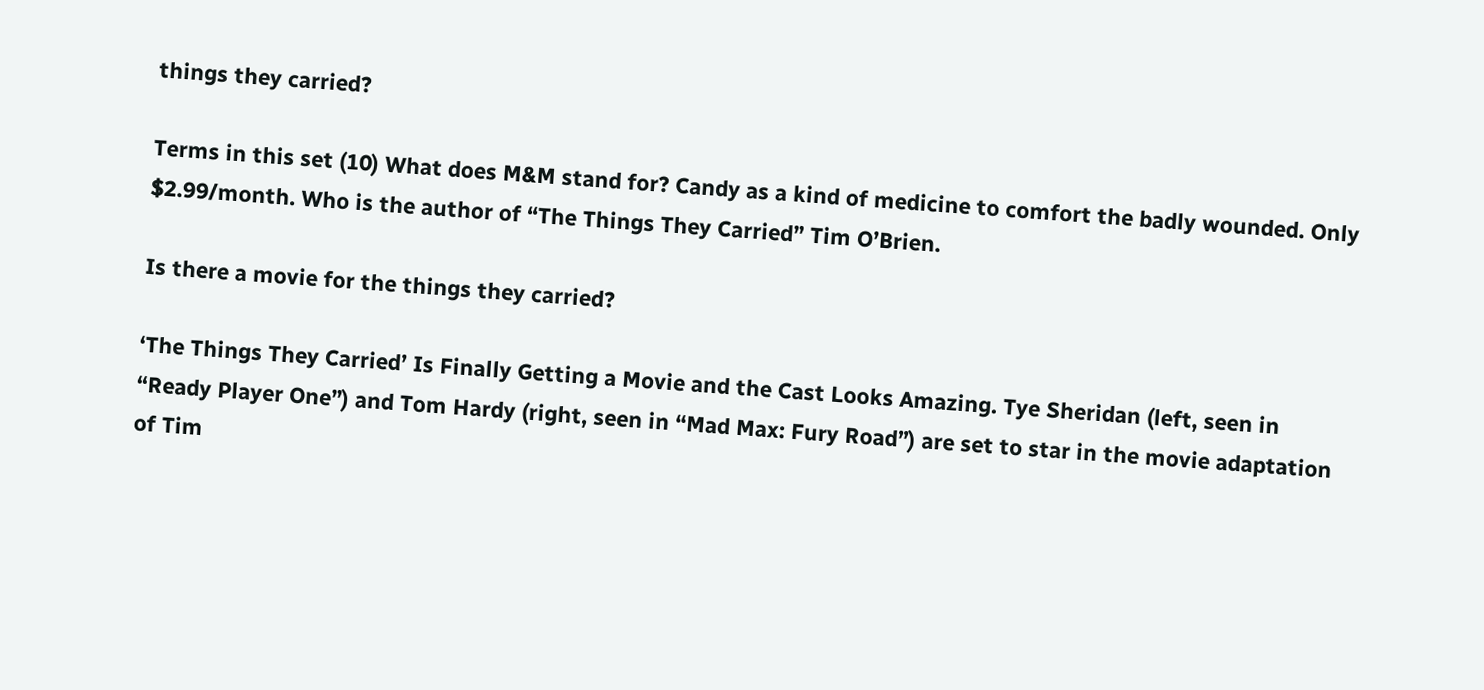things they carried?

Terms in this set (10) What does M&M stand for? Candy as a kind of medicine to comfort the badly wounded. Only $2.99/month. Who is the author of “The Things They Carried” Tim O’Brien.

Is there a movie for the things they carried?

‘The Things They Carried’ Is Finally Getting a Movie and the Cast Looks Amazing. Tye Sheridan (left, seen in “Ready Player One”) and Tom Hardy (right, seen in “Mad Max: Fury Road”) are set to star in the movie adaptation of Tim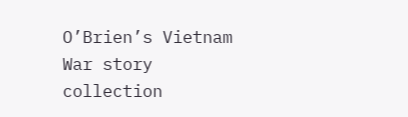O’Brien’s Vietnam War story collection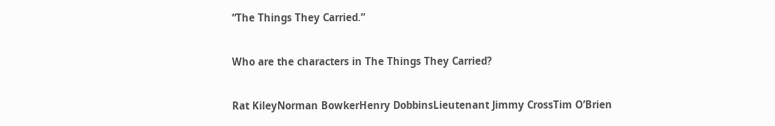“The Things They Carried.”

Who are the characters in The Things They Carried?

Rat KileyNorman BowkerHenry DobbinsLieutenant Jimmy CrossTim O’Brien